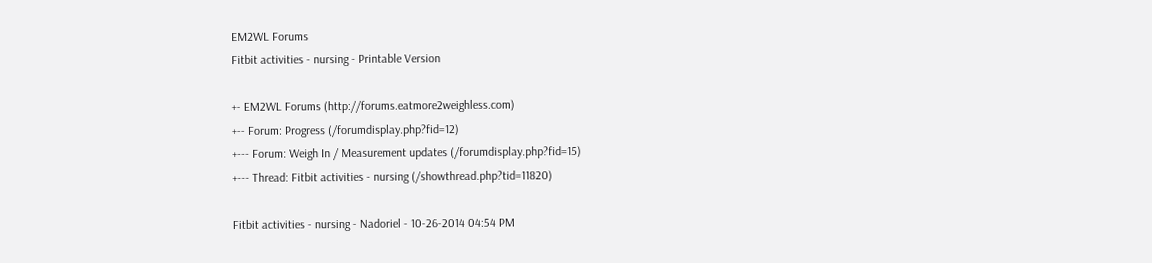EM2WL Forums
Fitbit activities - nursing - Printable Version

+- EM2WL Forums (http://forums.eatmore2weighless.com)
+-- Forum: Progress (/forumdisplay.php?fid=12)
+--- Forum: Weigh In / Measurement updates (/forumdisplay.php?fid=15)
+--- Thread: Fitbit activities - nursing (/showthread.php?tid=11820)

Fitbit activities - nursing - Nadoriel - 10-26-2014 04:54 PM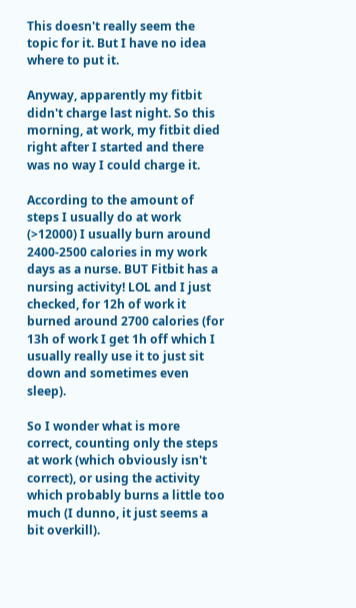This doesn't really seem the topic for it. But I have no idea where to put it.

Anyway, apparently my fitbit didn't charge last night. So this morning, at work, my fitbit died right after I started and there was no way I could charge it.

According to the amount of steps I usually do at work (>12000) I usually burn around 2400-2500 calories in my work days as a nurse. BUT Fitbit has a nursing activity! LOL and I just checked, for 12h of work it burned around 2700 calories (for 13h of work I get 1h off which I usually really use it to just sit down and sometimes even sleep).

So I wonder what is more correct, counting only the steps at work (which obviously isn't correct), or using the activity which probably burns a little too much (I dunno, it just seems a bit overkill).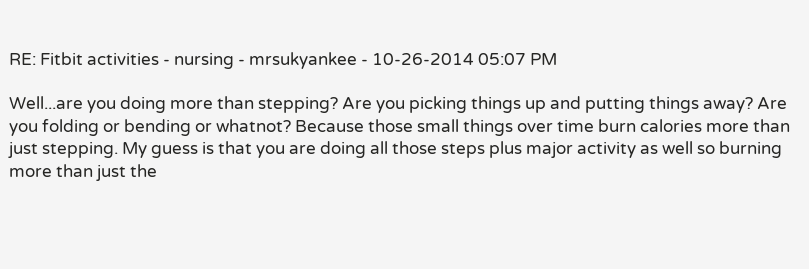RE: Fitbit activities - nursing - mrsukyankee - 10-26-2014 05:07 PM

Well...are you doing more than stepping? Are you picking things up and putting things away? Are you folding or bending or whatnot? Because those small things over time burn calories more than just stepping. My guess is that you are doing all those steps plus major activity as well so burning more than just the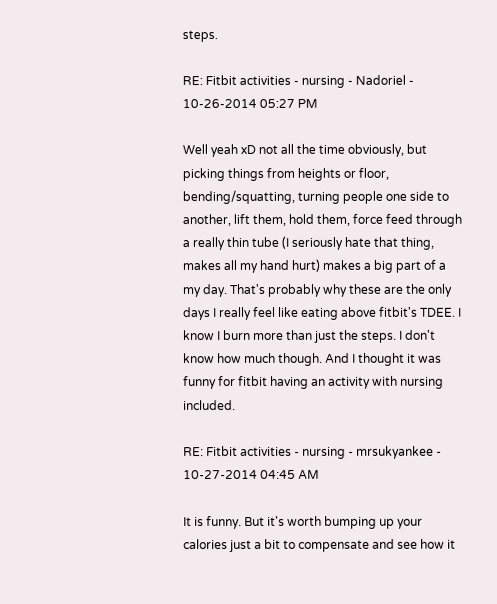steps.

RE: Fitbit activities - nursing - Nadoriel - 10-26-2014 05:27 PM

Well yeah xD not all the time obviously, but picking things from heights or floor, bending/squatting, turning people one side to another, lift them, hold them, force feed through a really thin tube (I seriously hate that thing, makes all my hand hurt) makes a big part of a my day. That's probably why these are the only days I really feel like eating above fitbit's TDEE. I know I burn more than just the steps. I don't know how much though. And I thought it was funny for fitbit having an activity with nursing included.

RE: Fitbit activities - nursing - mrsukyankee - 10-27-2014 04:45 AM

It is funny. But it's worth bumping up your calories just a bit to compensate and see how it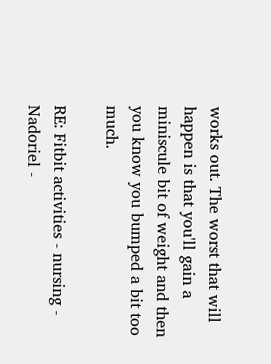works out. The worst that will happen is that you'll gain a miniscule bit of weight and then you know you bumped a bit too much.

RE: Fitbit activities - nursing - Nadoriel -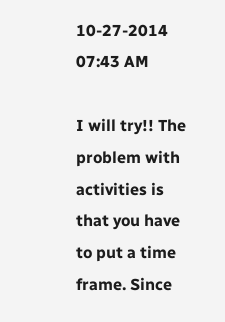10-27-2014 07:43 AM

I will try!! The problem with activities is that you have to put a time frame. Since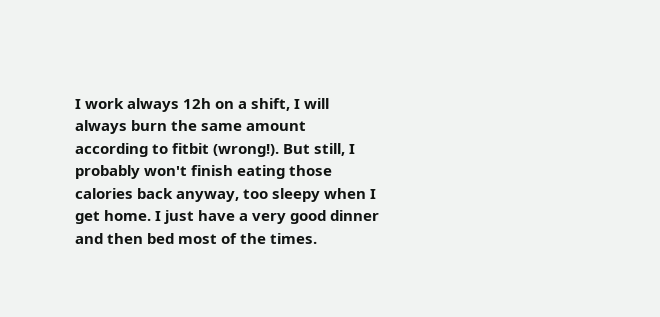I work always 12h on a shift, I will always burn the same amount according to fitbit (wrong!). But still, I probably won't finish eating those calories back anyway, too sleepy when I get home. I just have a very good dinner and then bed most of the times.